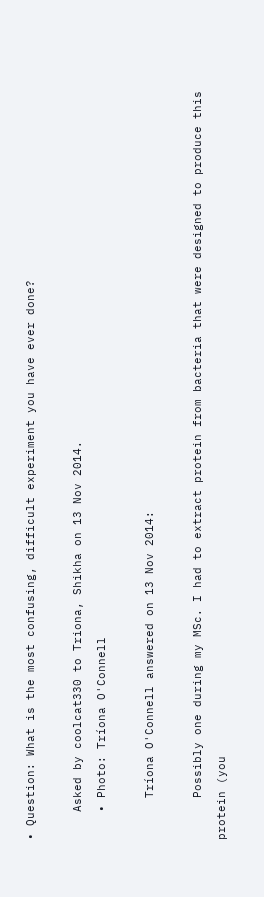• Question: What is the most confusing, difficult experiment you have ever done?

    Asked by coolcat330 to Triona, Shikha on 13 Nov 2014.
    • Photo: Tríona O'Connell

      Tríona O'Connell answered on 13 Nov 2014:

      Possibly one during my MSc. I had to extract protein from bacteria that were designed to produce this protein (you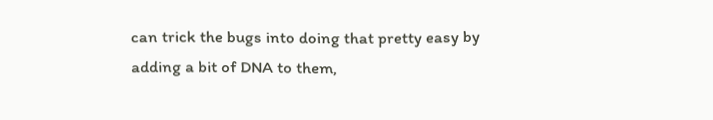can trick the bugs into doing that pretty easy by adding a bit of DNA to them,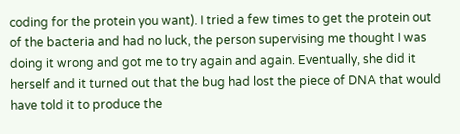coding for the protein you want). I tried a few times to get the protein out of the bacteria and had no luck, the person supervising me thought I was doing it wrong and got me to try again and again. Eventually, she did it herself and it turned out that the bug had lost the piece of DNA that would have told it to produce the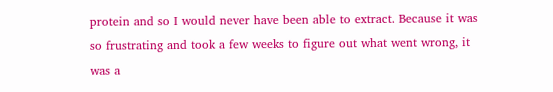protein and so I would never have been able to extract. Because it was so frustrating and took a few weeks to figure out what went wrong, it was a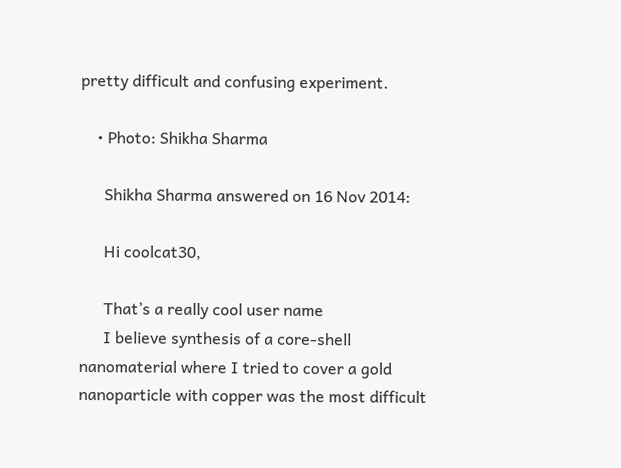pretty difficult and confusing experiment.

    • Photo: Shikha Sharma

      Shikha Sharma answered on 16 Nov 2014:

      Hi coolcat30,

      That’s a really cool user name
      I believe synthesis of a core-shell nanomaterial where I tried to cover a gold nanoparticle with copper was the most difficult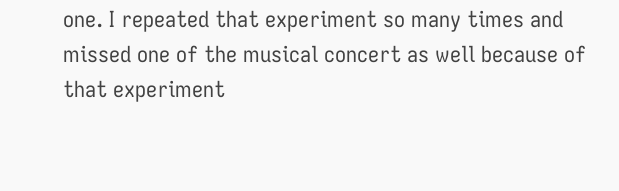one. I repeated that experiment so many times and missed one of the musical concert as well because of that experiment